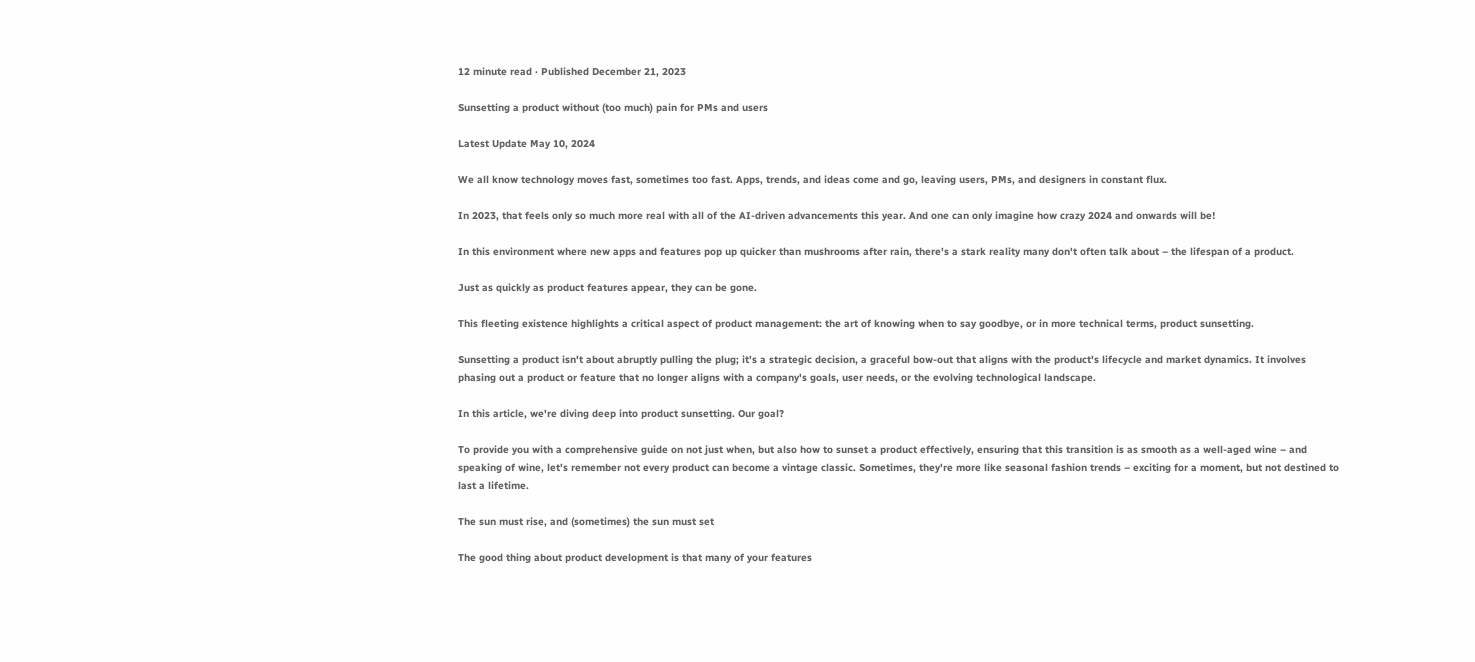12 minute read · Published December 21, 2023

Sunsetting a product without (too much) pain for PMs and users

Latest Update May 10, 2024

We all know technology moves fast, sometimes too fast. Apps, trends, and ideas come and go, leaving users, PMs, and designers in constant flux.

In 2023, that feels only so much more real with all of the AI-driven advancements this year. And one can only imagine how crazy 2024 and onwards will be!

In this environment where new apps and features pop up quicker than mushrooms after rain, there's a stark reality many don't often talk about – the lifespan of a product.

Just as quickly as product features appear, they can be gone.

This fleeting existence highlights a critical aspect of product management: the art of knowing when to say goodbye, or in more technical terms, product sunsetting.

Sunsetting a product isn't about abruptly pulling the plug; it's a strategic decision, a graceful bow-out that aligns with the product's lifecycle and market dynamics. It involves phasing out a product or feature that no longer aligns with a company's goals, user needs, or the evolving technological landscape.

In this article, we're diving deep into product sunsetting. Our goal?

To provide you with a comprehensive guide on not just when, but also how to sunset a product effectively, ensuring that this transition is as smooth as a well-aged wine – and speaking of wine, let's remember not every product can become a vintage classic. Sometimes, they're more like seasonal fashion trends – exciting for a moment, but not destined to last a lifetime.

The sun must rise, and (sometimes) the sun must set

The good thing about product development is that many of your features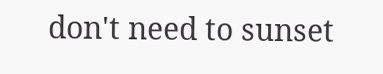don't need to sunset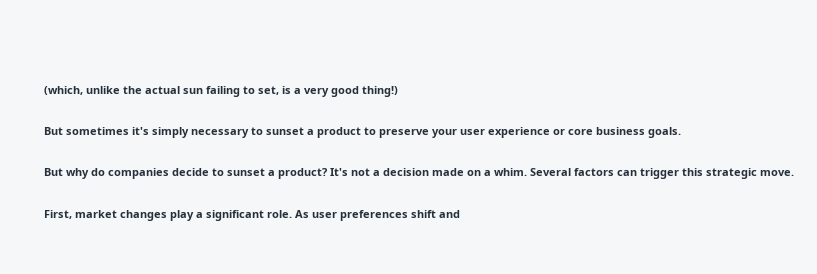(which, unlike the actual sun failing to set, is a very good thing!)

But sometimes it's simply necessary to sunset a product to preserve your user experience or core business goals.

But why do companies decide to sunset a product? It's not a decision made on a whim. Several factors can trigger this strategic move.

First, market changes play a significant role. As user preferences shift and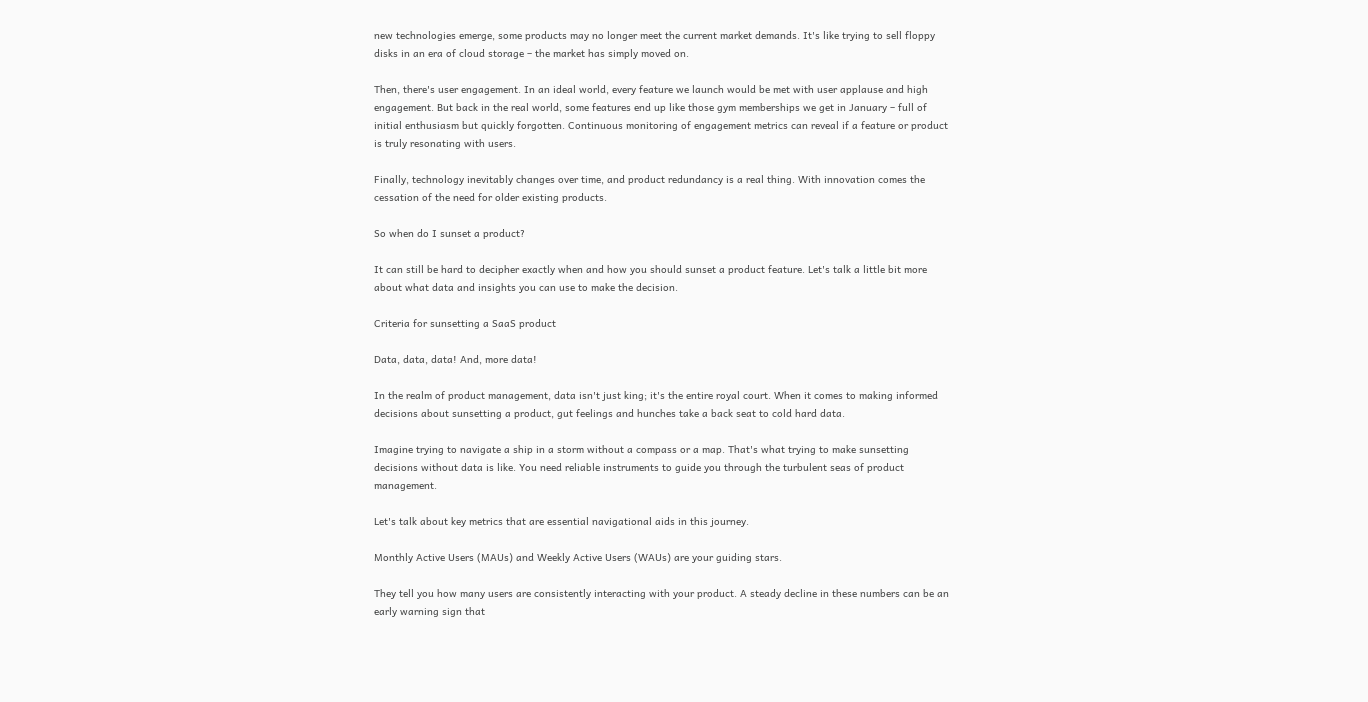new technologies emerge, some products may no longer meet the current market demands. It's like trying to sell floppy disks in an era of cloud storage – the market has simply moved on.

Then, there's user engagement. In an ideal world, every feature we launch would be met with user applause and high engagement. But back in the real world, some features end up like those gym memberships we get in January – full of initial enthusiasm but quickly forgotten. Continuous monitoring of engagement metrics can reveal if a feature or product is truly resonating with users.

Finally, technology inevitably changes over time, and product redundancy is a real thing. With innovation comes the cessation of the need for older existing products.

So when do I sunset a product?

It can still be hard to decipher exactly when and how you should sunset a product feature. Let's talk a little bit more about what data and insights you can use to make the decision.

Criteria for sunsetting a SaaS product

Data, data, data! And, more data!

In the realm of product management, data isn't just king; it's the entire royal court. When it comes to making informed decisions about sunsetting a product, gut feelings and hunches take a back seat to cold hard data.

Imagine trying to navigate a ship in a storm without a compass or a map. That's what trying to make sunsetting decisions without data is like. You need reliable instruments to guide you through the turbulent seas of product management.

Let's talk about key metrics that are essential navigational aids in this journey.

Monthly Active Users (MAUs) and Weekly Active Users (WAUs) are your guiding stars.

They tell you how many users are consistently interacting with your product. A steady decline in these numbers can be an early warning sign that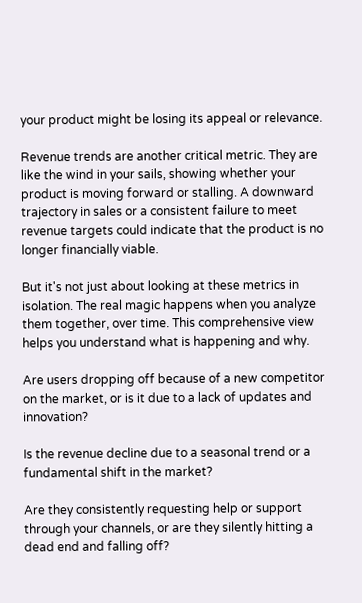your product might be losing its appeal or relevance.

Revenue trends are another critical metric. They are like the wind in your sails, showing whether your product is moving forward or stalling. A downward trajectory in sales or a consistent failure to meet revenue targets could indicate that the product is no longer financially viable.

But it's not just about looking at these metrics in isolation. The real magic happens when you analyze them together, over time. This comprehensive view helps you understand what is happening and why.

Are users dropping off because of a new competitor on the market, or is it due to a lack of updates and innovation?

Is the revenue decline due to a seasonal trend or a fundamental shift in the market?

Are they consistently requesting help or support through your channels, or are they silently hitting a dead end and falling off?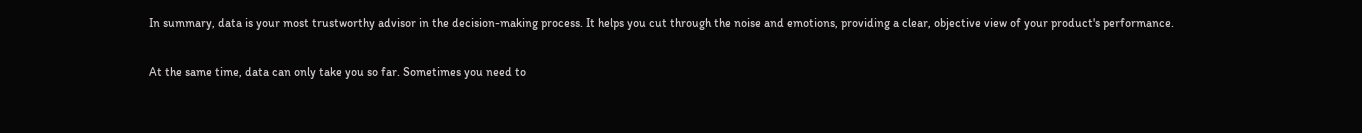In summary, data is your most trustworthy advisor in the decision-making process. It helps you cut through the noise and emotions, providing a clear, objective view of your product's performance.

At the same time, data can only take you so far. Sometimes you need to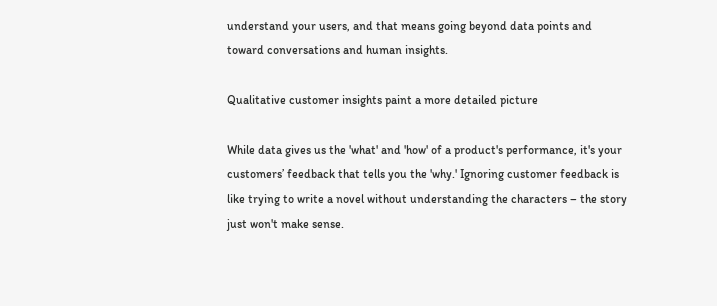understand your users, and that means going beyond data points and toward conversations and human insights.

Qualitative customer insights paint a more detailed picture

While data gives us the 'what' and 'how' of a product's performance, it's your customers’ feedback that tells you the 'why.' Ignoring customer feedback is like trying to write a novel without understanding the characters – the story just won't make sense.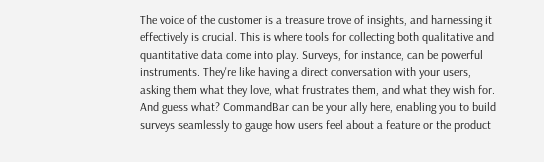The voice of the customer is a treasure trove of insights, and harnessing it effectively is crucial. This is where tools for collecting both qualitative and quantitative data come into play. Surveys, for instance, can be powerful instruments. They're like having a direct conversation with your users, asking them what they love, what frustrates them, and what they wish for. And guess what? CommandBar can be your ally here, enabling you to build surveys seamlessly to gauge how users feel about a feature or the product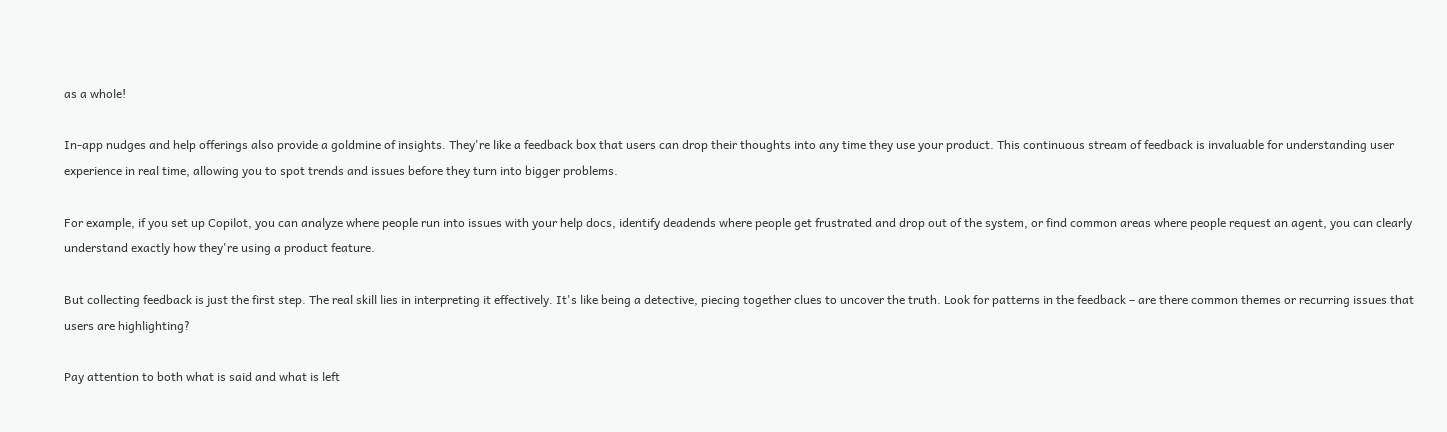as a whole!

In-app nudges and help offerings also provide a goldmine of insights. They're like a feedback box that users can drop their thoughts into any time they use your product. This continuous stream of feedback is invaluable for understanding user experience in real time, allowing you to spot trends and issues before they turn into bigger problems.

For example, if you set up Copilot, you can analyze where people run into issues with your help docs, identify deadends where people get frustrated and drop out of the system, or find common areas where people request an agent, you can clearly understand exactly how they're using a product feature.

But collecting feedback is just the first step. The real skill lies in interpreting it effectively. It's like being a detective, piecing together clues to uncover the truth. Look for patterns in the feedback – are there common themes or recurring issues that users are highlighting?

Pay attention to both what is said and what is left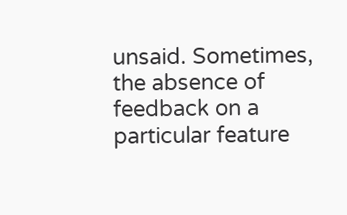unsaid. Sometimes, the absence of feedback on a particular feature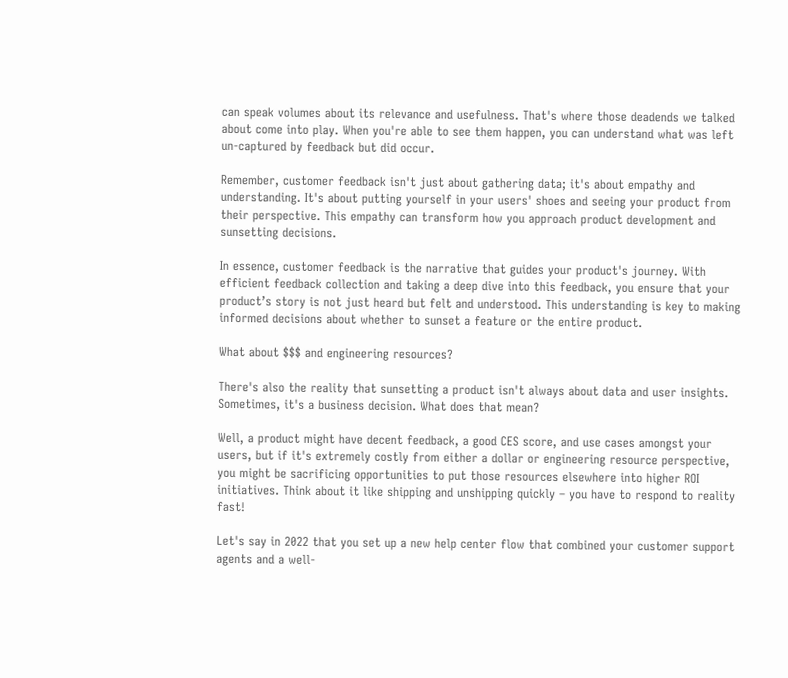can speak volumes about its relevance and usefulness. That's where those deadends we talked about come into play. When you're able to see them happen, you can understand what was left un-captured by feedback but did occur.

Remember, customer feedback isn't just about gathering data; it's about empathy and understanding. It's about putting yourself in your users' shoes and seeing your product from their perspective. This empathy can transform how you approach product development and sunsetting decisions.

In essence, customer feedback is the narrative that guides your product's journey. With efficient feedback collection and taking a deep dive into this feedback, you ensure that your product’s story is not just heard but felt and understood. This understanding is key to making informed decisions about whether to sunset a feature or the entire product.

What about $$$ and engineering resources?

There's also the reality that sunsetting a product isn't always about data and user insights. Sometimes, it's a business decision. What does that mean?

Well, a product might have decent feedback, a good CES score, and use cases amongst your users, but if it's extremely costly from either a dollar or engineering resource perspective, you might be sacrificing opportunities to put those resources elsewhere into higher ROI initiatives. Think about it like shipping and unshipping quickly – you have to respond to reality fast!

Let's say in 2022 that you set up a new help center flow that combined your customer support agents and a well-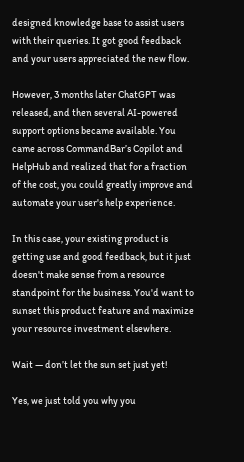designed knowledge base to assist users with their queries. It got good feedback and your users appreciated the new flow.

However, 3 months later ChatGPT was released, and then several AI-powered support options became available. You came across CommandBar’s Copilot and HelpHub and realized that for a fraction of the cost, you could greatly improve and automate your user's help experience.

In this case, your existing product is getting use and good feedback, but it just doesn't make sense from a resource standpoint for the business. You'd want to sunset this product feature and maximize your resource investment elsewhere.

Wait — don’t let the sun set just yet!

Yes, we just told you why you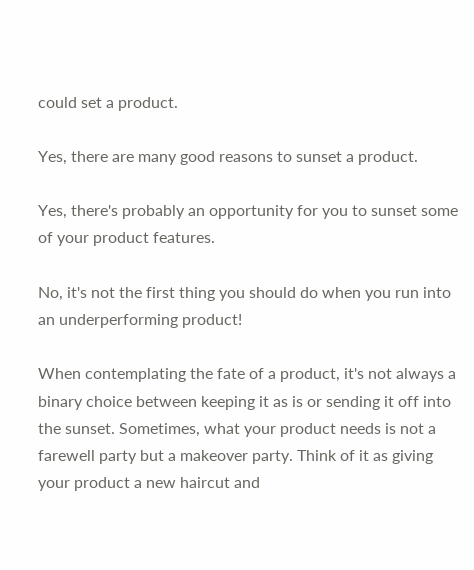could set a product.

Yes, there are many good reasons to sunset a product.

Yes, there's probably an opportunity for you to sunset some of your product features.

No, it's not the first thing you should do when you run into an underperforming product!

When contemplating the fate of a product, it's not always a binary choice between keeping it as is or sending it off into the sunset. Sometimes, what your product needs is not a farewell party but a makeover party. Think of it as giving your product a new haircut and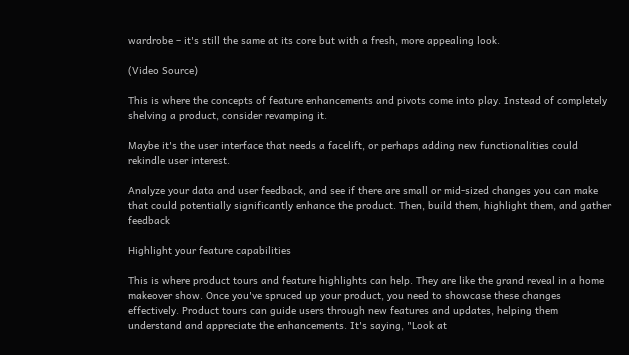wardrobe – it's still the same at its core but with a fresh, more appealing look.

(Video Source)

This is where the concepts of feature enhancements and pivots come into play. Instead of completely shelving a product, consider revamping it.

Maybe it's the user interface that needs a facelift, or perhaps adding new functionalities could rekindle user interest.

Analyze your data and user feedback, and see if there are small or mid-sized changes you can make that could potentially significantly enhance the product. Then, build them, highlight them, and gather feedback

Highlight your feature capabilities

This is where product tours and feature highlights can help. They are like the grand reveal in a home makeover show. Once you've spruced up your product, you need to showcase these changes effectively. Product tours can guide users through new features and updates, helping them understand and appreciate the enhancements. It's saying, "Look at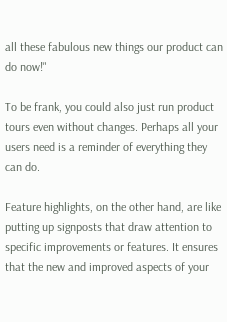all these fabulous new things our product can do now!"

To be frank, you could also just run product tours even without changes. Perhaps all your users need is a reminder of everything they can do.

Feature highlights, on the other hand, are like putting up signposts that draw attention to specific improvements or features. It ensures that the new and improved aspects of your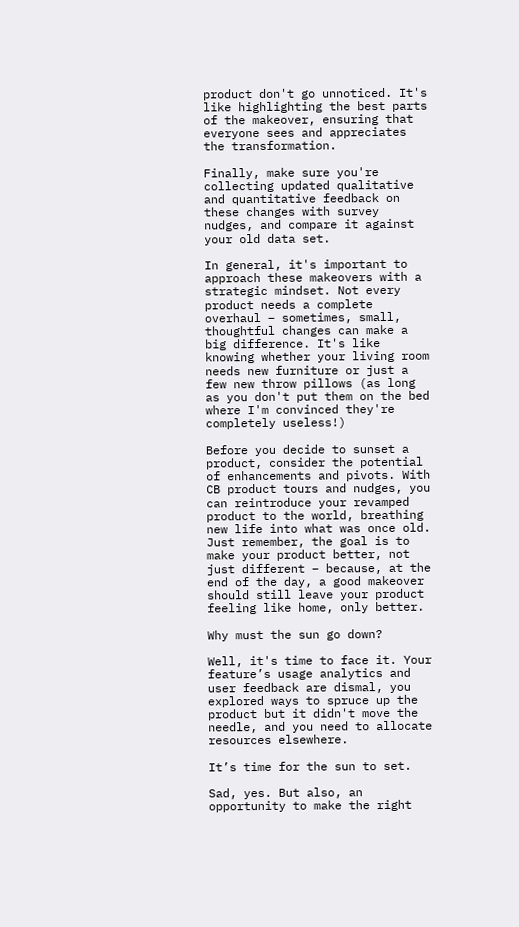product don't go unnoticed. It's like highlighting the best parts of the makeover, ensuring that everyone sees and appreciates the transformation.

Finally, make sure you're collecting updated qualitative and quantitative feedback on these changes with survey nudges, and compare it against your old data set.

In general, it's important to approach these makeovers with a strategic mindset. Not every product needs a complete overhaul – sometimes, small, thoughtful changes can make a big difference. It's like knowing whether your living room needs new furniture or just a few new throw pillows (as long as you don't put them on the bed where I'm convinced they're completely useless!)

Before you decide to sunset a product, consider the potential of enhancements and pivots. With CB product tours and nudges, you can reintroduce your revamped product to the world, breathing new life into what was once old. Just remember, the goal is to make your product better, not just different – because, at the end of the day, a good makeover should still leave your product feeling like home, only better.

Why must the sun go down?

Well, it's time to face it. Your feature’s usage analytics and user feedback are dismal, you explored ways to spruce up the product but it didn't move the needle, and you need to allocate resources elsewhere.

It’s time for the sun to set.

Sad, yes. But also, an opportunity to make the right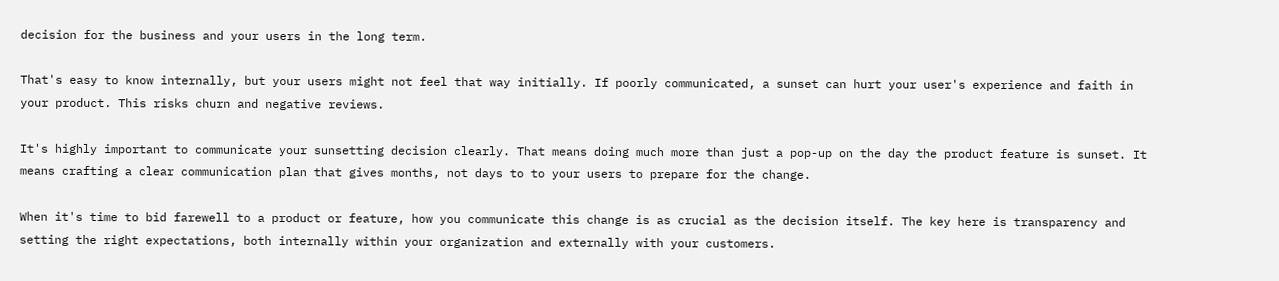decision for the business and your users in the long term.

That's easy to know internally, but your users might not feel that way initially. If poorly communicated, a sunset can hurt your user's experience and faith in your product. This risks churn and negative reviews.

It's highly important to communicate your sunsetting decision clearly. That means doing much more than just a pop-up on the day the product feature is sunset. It means crafting a clear communication plan that gives months, not days to to your users to prepare for the change.

When it's time to bid farewell to a product or feature, how you communicate this change is as crucial as the decision itself. The key here is transparency and setting the right expectations, both internally within your organization and externally with your customers.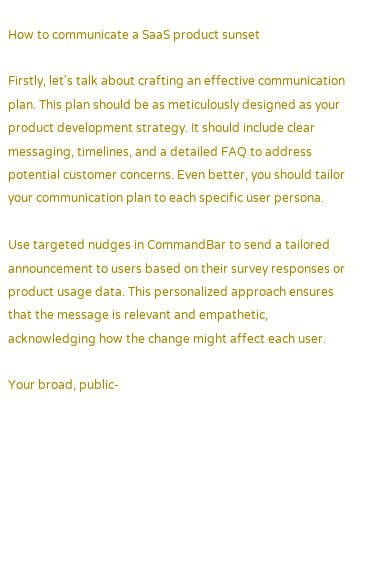How to communicate a SaaS product sunset

Firstly, let's talk about crafting an effective communication plan. This plan should be as meticulously designed as your product development strategy. It should include clear messaging, timelines, and a detailed FAQ to address potential customer concerns. Even better, you should tailor your communication plan to each specific user persona.

Use targeted nudges in CommandBar to send a tailored announcement to users based on their survey responses or product usage data. This personalized approach ensures that the message is relevant and empathetic, acknowledging how the change might affect each user.

Your broad, public-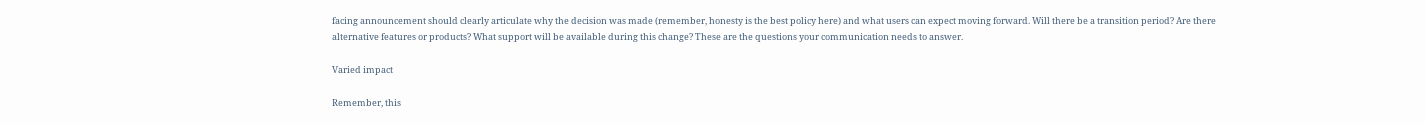facing announcement should clearly articulate why the decision was made (remember, honesty is the best policy here) and what users can expect moving forward. Will there be a transition period? Are there alternative features or products? What support will be available during this change? These are the questions your communication needs to answer.

Varied impact

Remember, this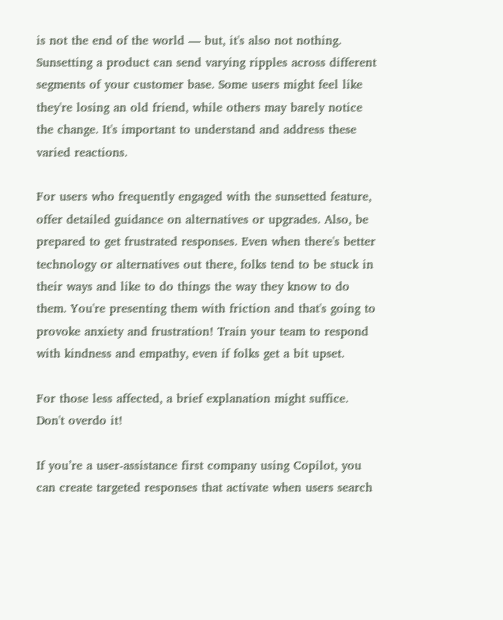is not the end of the world — but, it's also not nothing. Sunsetting a product can send varying ripples across different segments of your customer base. Some users might feel like they're losing an old friend, while others may barely notice the change. It's important to understand and address these varied reactions.

For users who frequently engaged with the sunsetted feature, offer detailed guidance on alternatives or upgrades. Also, be prepared to get frustrated responses. Even when there's better technology or alternatives out there, folks tend to be stuck in their ways and like to do things the way they know to do them. You're presenting them with friction and that's going to provoke anxiety and frustration! Train your team to respond with kindness and empathy, even if folks get a bit upset.

For those less affected, a brief explanation might suffice. Don't overdo it!

If you’re a user-assistance first company using Copilot, you can create targeted responses that activate when users search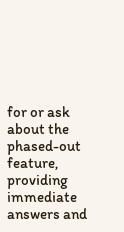for or ask about the phased-out feature, providing immediate answers and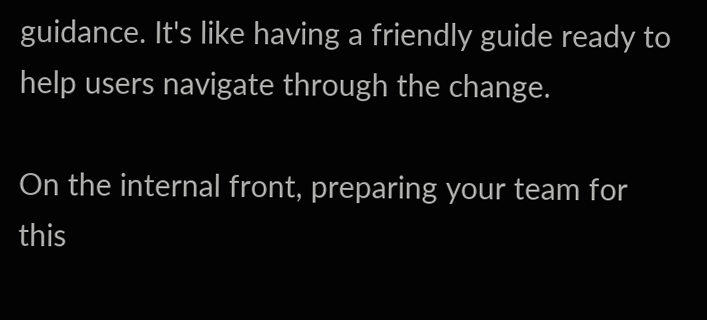guidance. It's like having a friendly guide ready to help users navigate through the change.

On the internal front, preparing your team for this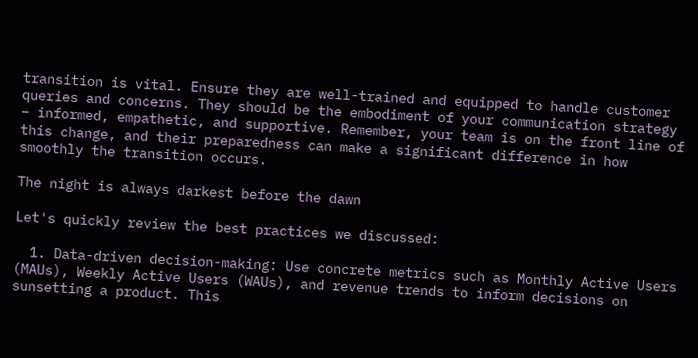transition is vital. Ensure they are well-trained and equipped to handle customer queries and concerns. They should be the embodiment of your communication strategy – informed, empathetic, and supportive. Remember, your team is on the front line of this change, and their preparedness can make a significant difference in how smoothly the transition occurs.

The night is always darkest before the dawn

Let's quickly review the best practices we discussed:

  1. Data-driven decision-making: Use concrete metrics such as Monthly Active Users (MAUs), Weekly Active Users (WAUs), and revenue trends to inform decisions on sunsetting a product. This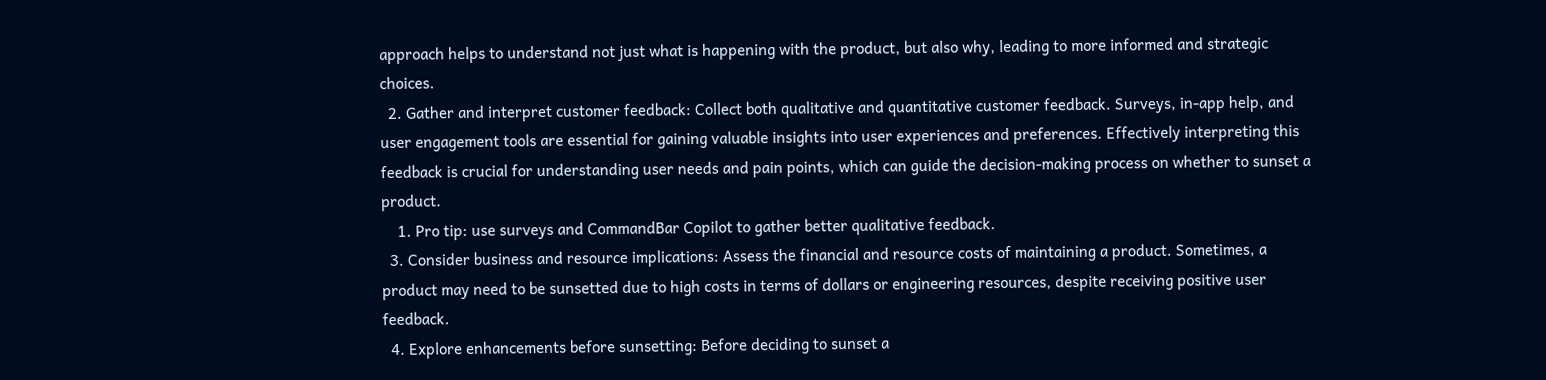approach helps to understand not just what is happening with the product, but also why, leading to more informed and strategic choices.
  2. Gather and interpret customer feedback: Collect both qualitative and quantitative customer feedback. Surveys, in-app help, and user engagement tools are essential for gaining valuable insights into user experiences and preferences. Effectively interpreting this feedback is crucial for understanding user needs and pain points, which can guide the decision-making process on whether to sunset a product.
    1. Pro tip: use surveys and CommandBar Copilot to gather better qualitative feedback.
  3. Consider business and resource implications: Assess the financial and resource costs of maintaining a product. Sometimes, a product may need to be sunsetted due to high costs in terms of dollars or engineering resources, despite receiving positive user feedback.
  4. Explore enhancements before sunsetting: Before deciding to sunset a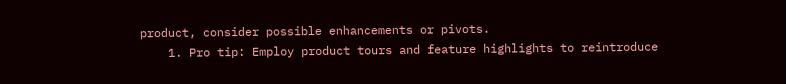product, consider possible enhancements or pivots.
    1. Pro tip: Employ product tours and feature highlights to reintroduce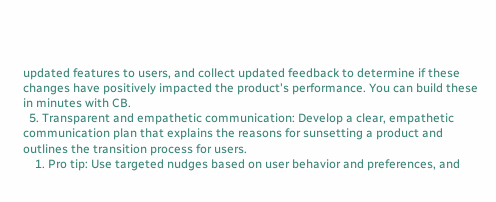updated features to users, and collect updated feedback to determine if these changes have positively impacted the product's performance. You can build these in minutes with CB.
  5. Transparent and empathetic communication: Develop a clear, empathetic communication plan that explains the reasons for sunsetting a product and outlines the transition process for users.
    1. Pro tip: Use targeted nudges based on user behavior and preferences, and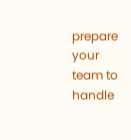prepare your team to handle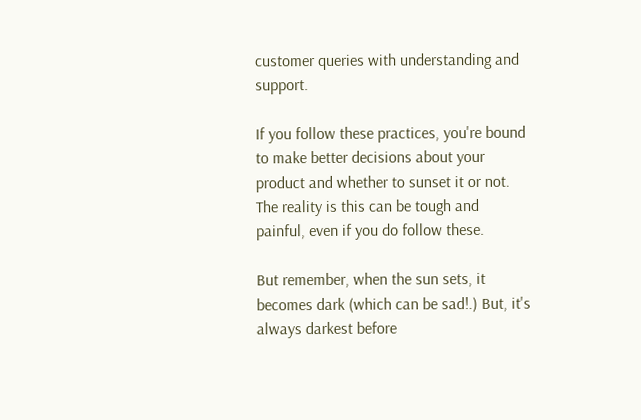customer queries with understanding and support.

If you follow these practices, you're bound to make better decisions about your product and whether to sunset it or not. The reality is this can be tough and painful, even if you do follow these.

But remember, when the sun sets, it becomes dark (which can be sad!.) But, it's always darkest before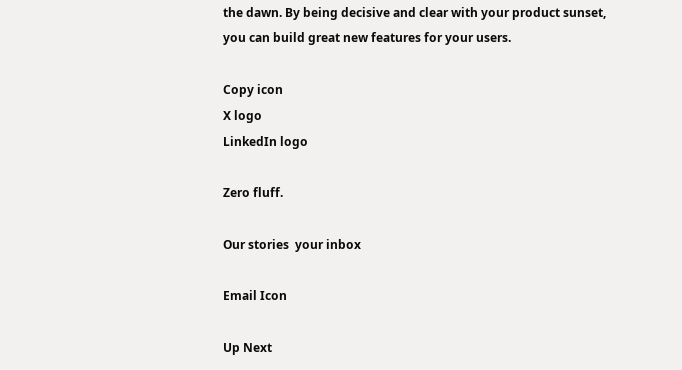the dawn. By being decisive and clear with your product sunset, you can build great new features for your users.

Copy icon
X logo
LinkedIn logo

Zero fluff.

Our stories  your inbox

Email Icon

Up Next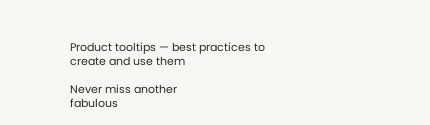Product tooltips — best practices to create and use them

Never miss another
fabulous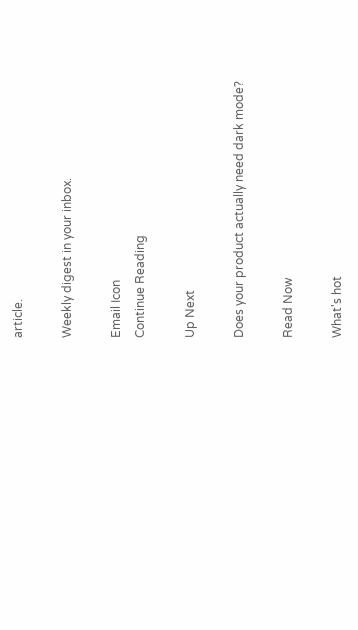article.

Weekly digest in your inbox.

Email Icon
Continue Reading

Up Next

Does your product actually need dark mode?

Read Now

What's hot